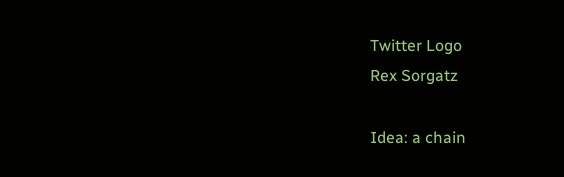Twitter Logo
Rex Sorgatz

Idea: a chain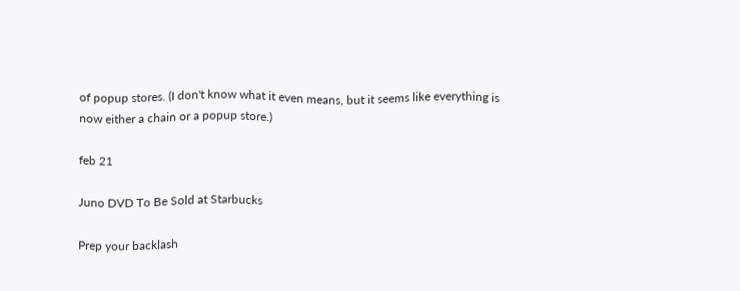of popup stores. (I don't know what it even means, but it seems like everything is now either a chain or a popup store.)

feb 21

Juno DVD To Be Sold at Starbucks

Prep your backlash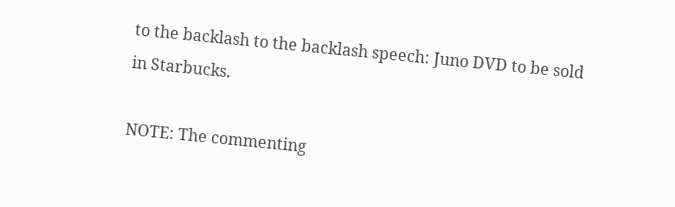to the backlash to the backlash speech: Juno DVD to be sold in Starbucks.

NOTE: The commenting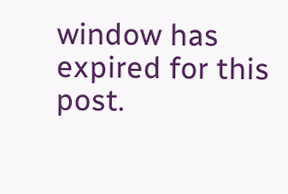window has expired for this post.